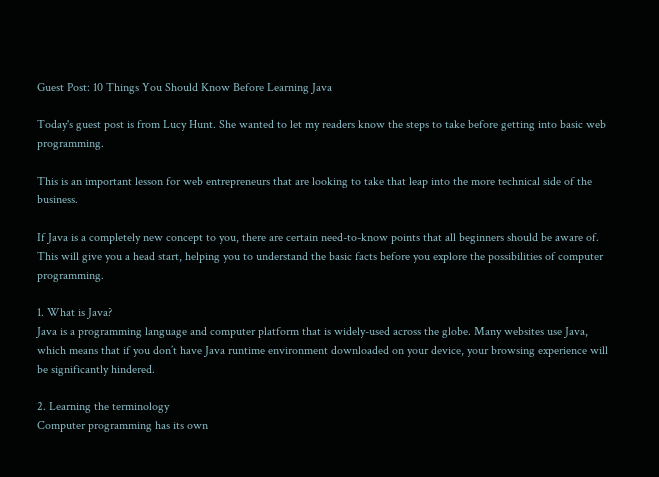Guest Post: 10 Things You Should Know Before Learning Java

Today's guest post is from Lucy Hunt. She wanted to let my readers know the steps to take before getting into basic web programming.

This is an important lesson for web entrepreneurs that are looking to take that leap into the more technical side of the business.

If Java is a completely new concept to you, there are certain need-to-know points that all beginners should be aware of. This will give you a head start, helping you to understand the basic facts before you explore the possibilities of computer programming.

1. What is Java?
Java is a programming language and computer platform that is widely-used across the globe. Many websites use Java, which means that if you don’t have Java runtime environment downloaded on your device, your browsing experience will be significantly hindered.

2. Learning the terminology
Computer programming has its own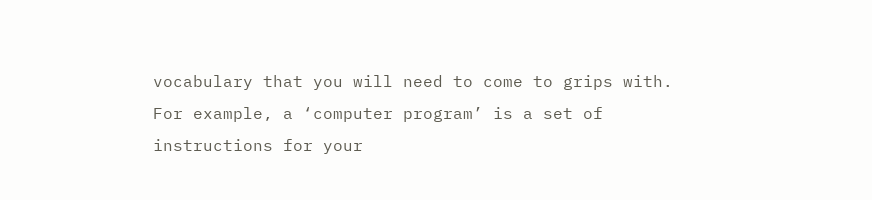vocabulary that you will need to come to grips with. For example, a ‘computer program’ is a set of instructions for your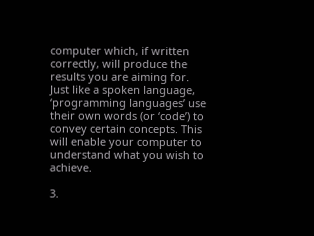computer which, if written correctly, will produce the results you are aiming for. Just like a spoken language, ‘programming languages’ use their own words (or ‘code’) to convey certain concepts. This will enable your computer to understand what you wish to achieve.

3.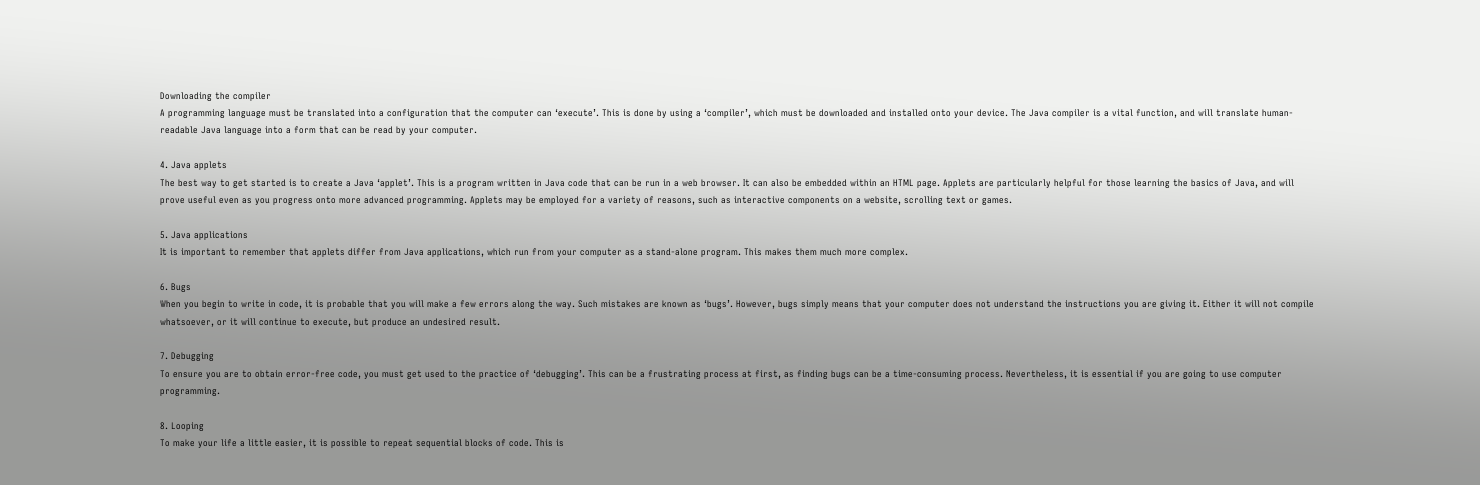Downloading the compiler
A programming language must be translated into a configuration that the computer can ‘execute’. This is done by using a ‘compiler’, which must be downloaded and installed onto your device. The Java compiler is a vital function, and will translate human-readable Java language into a form that can be read by your computer.

4. Java applets
The best way to get started is to create a Java ‘applet’. This is a program written in Java code that can be run in a web browser. It can also be embedded within an HTML page. Applets are particularly helpful for those learning the basics of Java, and will prove useful even as you progress onto more advanced programming. Applets may be employed for a variety of reasons, such as interactive components on a website, scrolling text or games.

5. Java applications
It is important to remember that applets differ from Java applications, which run from your computer as a stand-alone program. This makes them much more complex.

6. Bugs
When you begin to write in code, it is probable that you will make a few errors along the way. Such mistakes are known as ‘bugs’. However, bugs simply means that your computer does not understand the instructions you are giving it. Either it will not compile whatsoever, or it will continue to execute, but produce an undesired result.

7. Debugging
To ensure you are to obtain error-free code, you must get used to the practice of ‘debugging’. This can be a frustrating process at first, as finding bugs can be a time-consuming process. Nevertheless, it is essential if you are going to use computer programming.

8. Looping
To make your life a little easier, it is possible to repeat sequential blocks of code. This is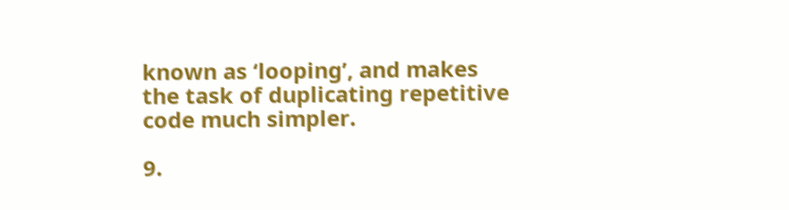known as ‘looping’, and makes the task of duplicating repetitive code much simpler.

9.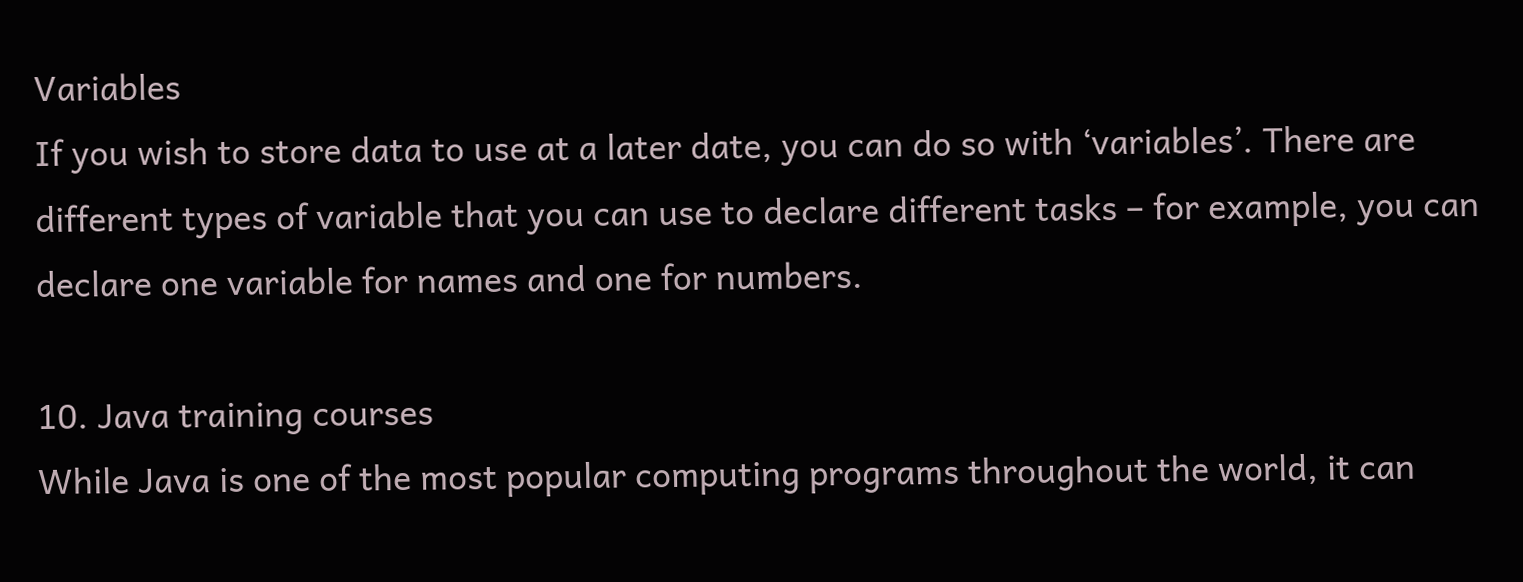Variables
If you wish to store data to use at a later date, you can do so with ‘variables’. There are different types of variable that you can use to declare different tasks – for example, you can declare one variable for names and one for numbers.

10. Java training courses
While Java is one of the most popular computing programs throughout the world, it can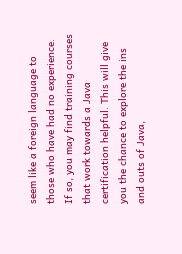seem like a foreign language to those who have had no experience. If so, you may find training courses that work towards a Java certification helpful. This will give you the chance to explore the ins and outs of Java,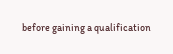before gaining a qualification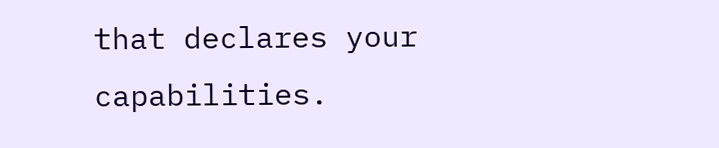that declares your capabilities.